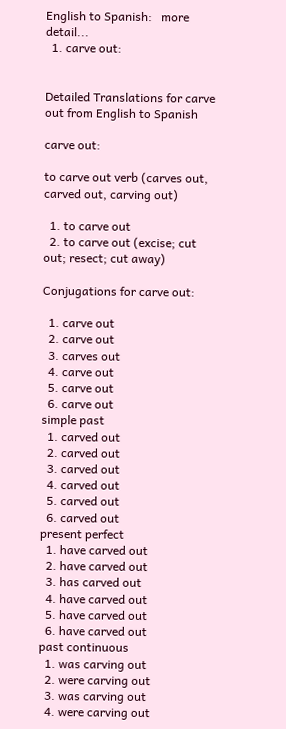English to Spanish:   more detail...
  1. carve out:


Detailed Translations for carve out from English to Spanish

carve out:

to carve out verb (carves out, carved out, carving out)

  1. to carve out
  2. to carve out (excise; cut out; resect; cut away)

Conjugations for carve out:

  1. carve out
  2. carve out
  3. carves out
  4. carve out
  5. carve out
  6. carve out
simple past
  1. carved out
  2. carved out
  3. carved out
  4. carved out
  5. carved out
  6. carved out
present perfect
  1. have carved out
  2. have carved out
  3. has carved out
  4. have carved out
  5. have carved out
  6. have carved out
past continuous
  1. was carving out
  2. were carving out
  3. was carving out
  4. were carving out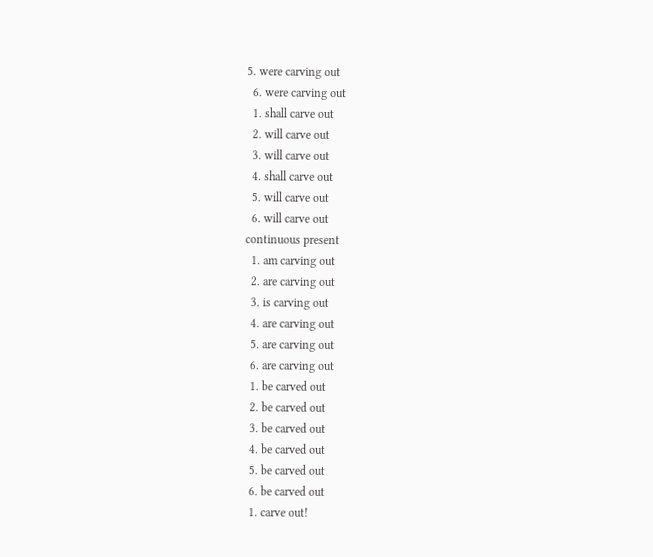5. were carving out
  6. were carving out
  1. shall carve out
  2. will carve out
  3. will carve out
  4. shall carve out
  5. will carve out
  6. will carve out
continuous present
  1. am carving out
  2. are carving out
  3. is carving out
  4. are carving out
  5. are carving out
  6. are carving out
  1. be carved out
  2. be carved out
  3. be carved out
  4. be carved out
  5. be carved out
  6. be carved out
  1. carve out!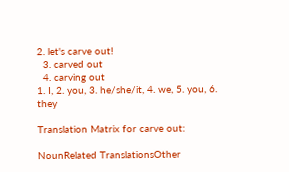2. let's carve out!
  3. carved out
  4. carving out
1. I, 2. you, 3. he/she/it, 4. we, 5. you, 6. they

Translation Matrix for carve out:

NounRelated TranslationsOther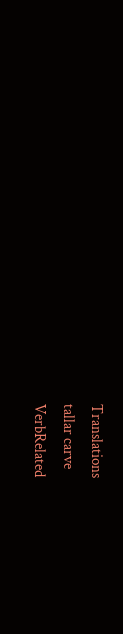Translations
tallar carve
VerbRelated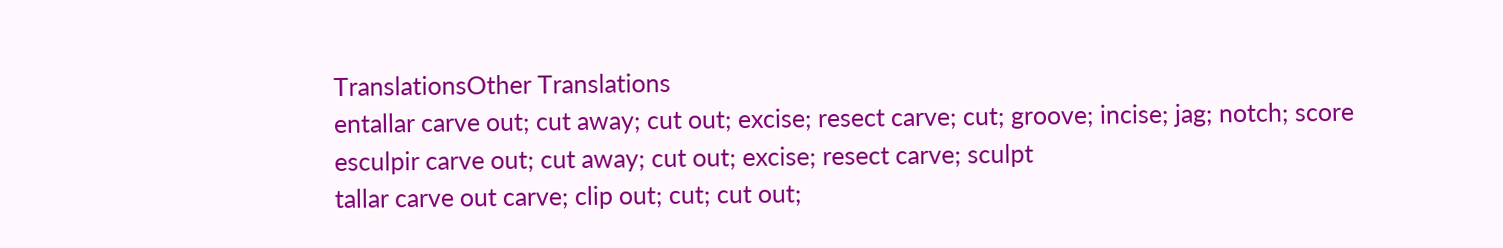TranslationsOther Translations
entallar carve out; cut away; cut out; excise; resect carve; cut; groove; incise; jag; notch; score
esculpir carve out; cut away; cut out; excise; resect carve; sculpt
tallar carve out carve; clip out; cut; cut out;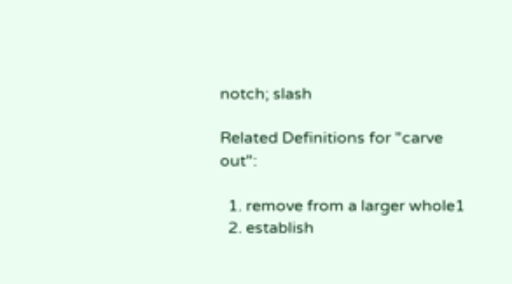notch; slash

Related Definitions for "carve out":

  1. remove from a larger whole1
  2. establish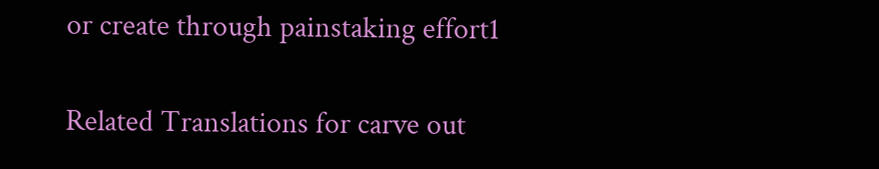or create through painstaking effort1

Related Translations for carve out